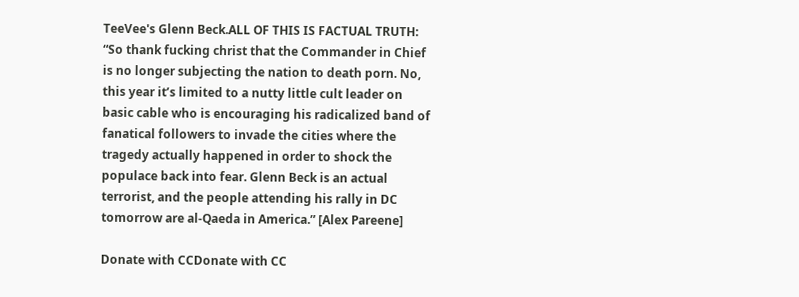TeeVee's Glenn Beck.ALL OF THIS IS FACTUAL TRUTH: “So thank fucking christ that the Commander in Chief is no longer subjecting the nation to death porn. No, this year it’s limited to a nutty little cult leader on basic cable who is encouraging his radicalized band of fanatical followers to invade the cities where the tragedy actually happened in order to shock the populace back into fear. Glenn Beck is an actual terrorist, and the people attending his rally in DC tomorrow are al-Qaeda in America.” [Alex Pareene]

Donate with CCDonate with CC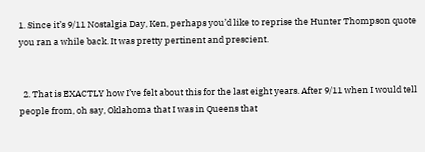1. Since it’s 9/11 Nostalgia Day, Ken, perhaps you’d like to reprise the Hunter Thompson quote you ran a while back. It was pretty pertinent and prescient.


  2. That is EXACTLY how I’ve felt about this for the last eight years. After 9/11 when I would tell people from, oh say, Oklahoma that I was in Queens that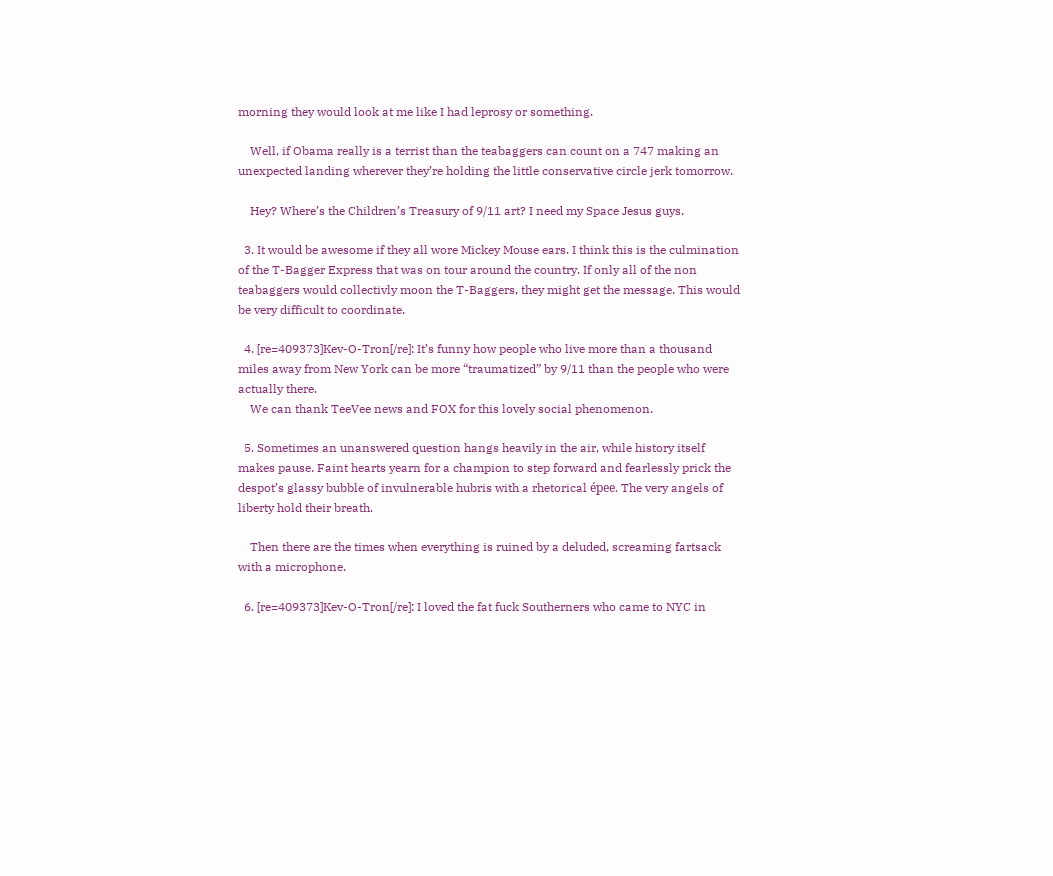morning they would look at me like I had leprosy or something.

    Well, if Obama really is a terrist than the teabaggers can count on a 747 making an unexpected landing wherever they’re holding the little conservative circle jerk tomorrow.

    Hey? Where’s the Children’s Treasury of 9/11 art? I need my Space Jesus guys.

  3. It would be awesome if they all wore Mickey Mouse ears. I think this is the culmination of the T-Bagger Express that was on tour around the country. If only all of the non teabaggers would collectivly moon the T-Baggers, they might get the message. This would be very difficult to coordinate.

  4. [re=409373]Kev-O-Tron[/re]: It’s funny how people who live more than a thousand miles away from New York can be more “traumatized” by 9/11 than the people who were actually there.
    We can thank TeeVee news and FOX for this lovely social phenomenon.

  5. Sometimes an unanswered question hangs heavily in the air, while history itself makes pause. Faint hearts yearn for a champion to step forward and fearlessly prick the despot’s glassy bubble of invulnerable hubris with a rhetorical épee. The very angels of liberty hold their breath.

    Then there are the times when everything is ruined by a deluded, screaming fartsack with a microphone.

  6. [re=409373]Kev-O-Tron[/re]: I loved the fat fuck Southerners who came to NYC in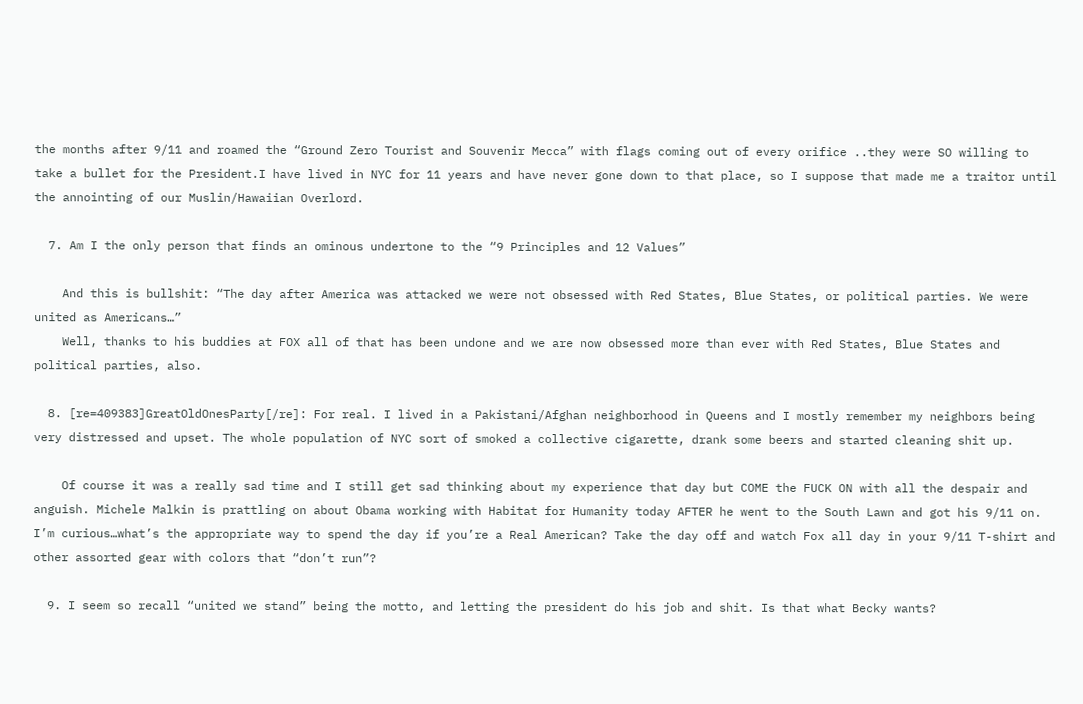the months after 9/11 and roamed the “Ground Zero Tourist and Souvenir Mecca” with flags coming out of every orifice ..they were SO willing to take a bullet for the President.I have lived in NYC for 11 years and have never gone down to that place, so I suppose that made me a traitor until the annointing of our Muslin/Hawaiian Overlord.

  7. Am I the only person that finds an ominous undertone to the “9 Principles and 12 Values”

    And this is bullshit: “The day after America was attacked we were not obsessed with Red States, Blue States, or political parties. We were united as Americans…”
    Well, thanks to his buddies at FOX all of that has been undone and we are now obsessed more than ever with Red States, Blue States and political parties, also.

  8. [re=409383]GreatOldOnesParty[/re]: For real. I lived in a Pakistani/Afghan neighborhood in Queens and I mostly remember my neighbors being very distressed and upset. The whole population of NYC sort of smoked a collective cigarette, drank some beers and started cleaning shit up.

    Of course it was a really sad time and I still get sad thinking about my experience that day but COME the FUCK ON with all the despair and anguish. Michele Malkin is prattling on about Obama working with Habitat for Humanity today AFTER he went to the South Lawn and got his 9/11 on. I’m curious…what’s the appropriate way to spend the day if you’re a Real American? Take the day off and watch Fox all day in your 9/11 T-shirt and other assorted gear with colors that “don’t run”?

  9. I seem so recall “united we stand” being the motto, and letting the president do his job and shit. Is that what Becky wants?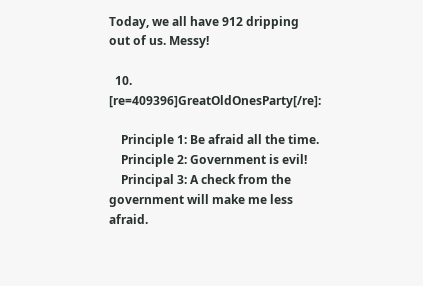Today, we all have 912 dripping out of us. Messy!

  10. [re=409396]GreatOldOnesParty[/re]:

    Principle 1: Be afraid all the time.
    Principle 2: Government is evil!
    Principal 3: A check from the government will make me less afraid.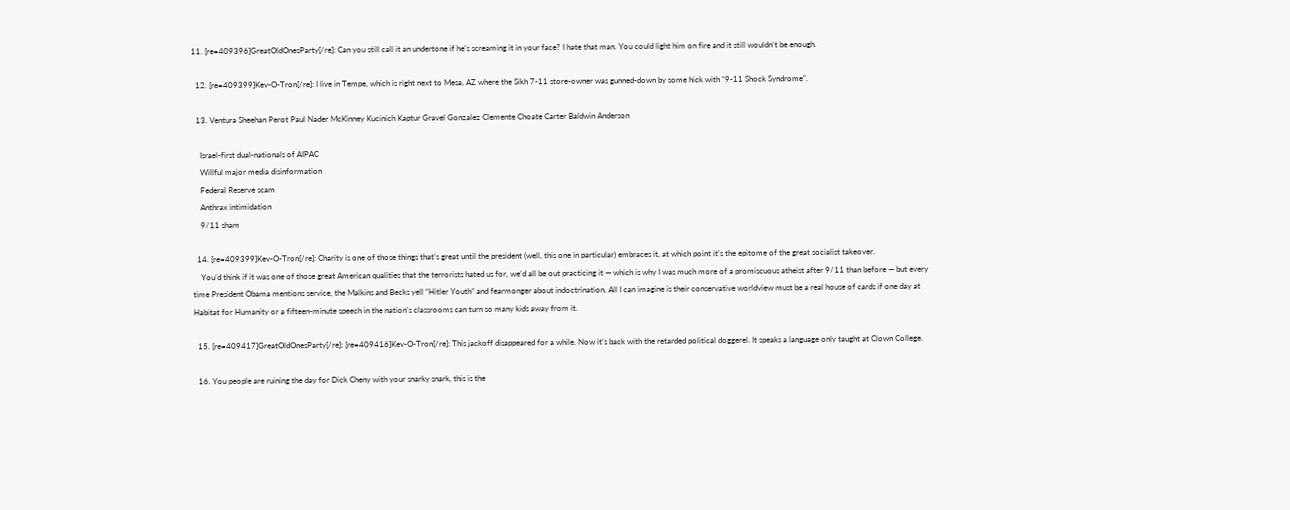11. [re=409396]GreatOldOnesParty[/re]: Can you still call it an undertone if he’s screaming it in your face? I hate that man. You could light him on fire and it still wouldn’t be enough.

  12. [re=409399]Kev-O-Tron[/re]: I live in Tempe, which is right next to Mesa, AZ where the Sikh 7-11 store-owner was gunned-down by some hick with “9-11 Shock Syndrome”.

  13. Ventura Sheehan Perot Paul Nader McKinney Kucinich Kaptur Gravel Gonzalez Clemente Choate Carter Baldwin Anderson

    Israel-first dual-nationals of AIPAC
    Willful major media disinformation
    Federal Reserve scam
    Anthrax intimidation
    9/11 sham

  14. [re=409399]Kev-O-Tron[/re]: Charity is one of those things that’s great until the president (well, this one in particular) embraces it, at which point it’s the epitome of the great socialist takeover.
    You’d think if it was one of those great American qualities that the terrorists hated us for, we’d all be out practicing it — which is why I was much more of a promiscuous atheist after 9/11 than before — but every time President Obama mentions service, the Malkins and Becks yell “Hitler Youth” and fearmonger about indoctrination. All I can imagine is their conservative worldview must be a real house of cards if one day at Habitat for Humanity or a fifteen-minute speech in the nation’s classrooms can turn so many kids away from it.

  15. [re=409417]GreatOldOnesParty[/re]: [re=409416]Kev-O-Tron[/re]: This jackoff disappeared for a while. Now it’s back with the retarded political doggerel. It speaks a language only taught at Clown College.

  16. You people are ruining the day for Dick Cheny with your snarky snark, this is the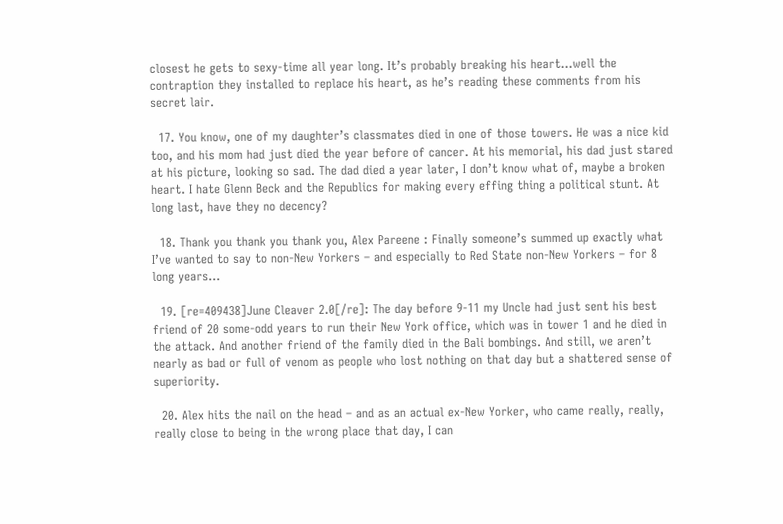closest he gets to sexy-time all year long. It’s probably breaking his heart…well the contraption they installed to replace his heart, as he’s reading these comments from his secret lair.

  17. You know, one of my daughter’s classmates died in one of those towers. He was a nice kid too, and his mom had just died the year before of cancer. At his memorial, his dad just stared at his picture, looking so sad. The dad died a year later, I don’t know what of, maybe a broken heart. I hate Glenn Beck and the Republics for making every effing thing a political stunt. At long last, have they no decency?

  18. Thank you thank you thank you, Alex Pareene : Finally someone’s summed up exactly what I’ve wanted to say to non-New Yorkers – and especially to Red State non-New Yorkers – for 8 long years…

  19. [re=409438]June Cleaver 2.0[/re]: The day before 9-11 my Uncle had just sent his best friend of 20 some-odd years to run their New York office, which was in tower 1 and he died in the attack. And another friend of the family died in the Bali bombings. And still, we aren’t nearly as bad or full of venom as people who lost nothing on that day but a shattered sense of superiority.

  20. Alex hits the nail on the head – and as an actual ex-New Yorker, who came really, really, really close to being in the wrong place that day, I can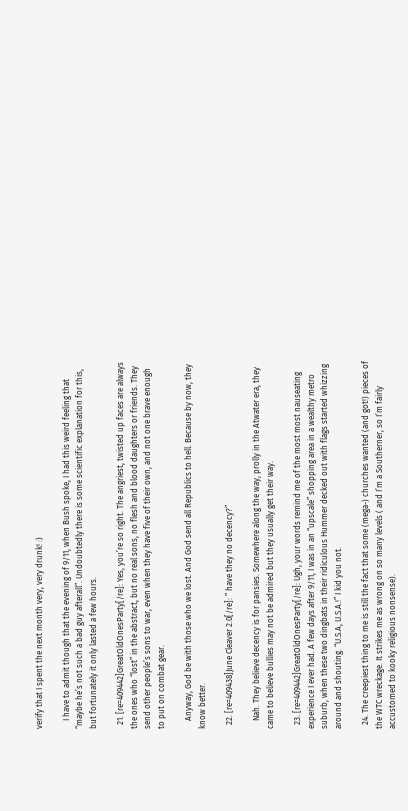verify that I spent the next month very, very drunk! :)

    I have to admit though that the evening of 9/11, when Bush spoke, I had this weird feeling that “maybe he’s not such a bad guy afterall”. Undoubtedly there is some scientific explanation for this, but fortunately it only lasted a few hours.

  21. [re=409442]GreatOldOnesParty[/re]: Yes, you’re so right. The angriest, twisted up faces are always the ones who “lost” in the abstract, but no real sons, no flesh and blood daughters or friends. They send other people’s sons to war, even when they have five of their own, and not one brave enough to put on combat gear.

    Anyway, God be with those who we lost. And God send all Republics to hell. Because by now, they know better.

  22. [re=409438]June Cleaver 2.0[/re]: ” have they no decency?”

    Nah. They believe decency is for pansies. Somewhere along the way, prolly in the Atwater era, they came to believe bullies may not be admired but they usually get their way.

  23. [re=409442]GreatOldOnesParty[/re]: Ugh, your words remind me of the most most nauseating experience I ever had. A few days after 9/11, I was in an “upscale” shopping area in a wealthy metro suburb, when these two dingbats in their ridiculous Hummer decked out with flags started whizzing around and shouting. “U.S.A, U.S.A.!” I kid you not.

  24. The creepiest thing to me is still the fact that some (mega-) churches wanted (and got!) pieces of the WTC wreckage. It strikes me as wrong on so many levels ( and I’m a Southerner, so I’m fairly accustomed to kooky religious nonsense).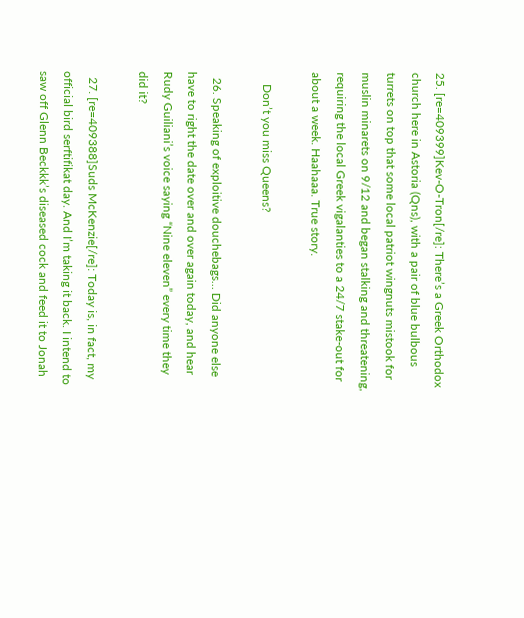25. [re=409399]Kev-O-Tron[/re]: There’s a Greek Orthodox church here in Astoria (Qns), with a pair of blue bulbous turrets on top that some local patriot wingnuts mistook for muslin minarets on 9/12 and began stalking and threatening, requiring the local Greek vigalanties to a 24/7 stake-out for about a week. Haahaaa. True story.

    Don’t you miss Queens?

  26. Speaking of exploitive douchebags… Did anyone else have to right the date over and over again today, and hear Rudy Guiliani’s voice saying “Nine eleven” every time they did it?

  27. [re=409388]Suds McKenzie[/re]: Today is, in fact, my official bird serftifikat day. And I’m taking it back. I intend to saw off Glenn Beckkk’s diseased cock and feed it to Jonah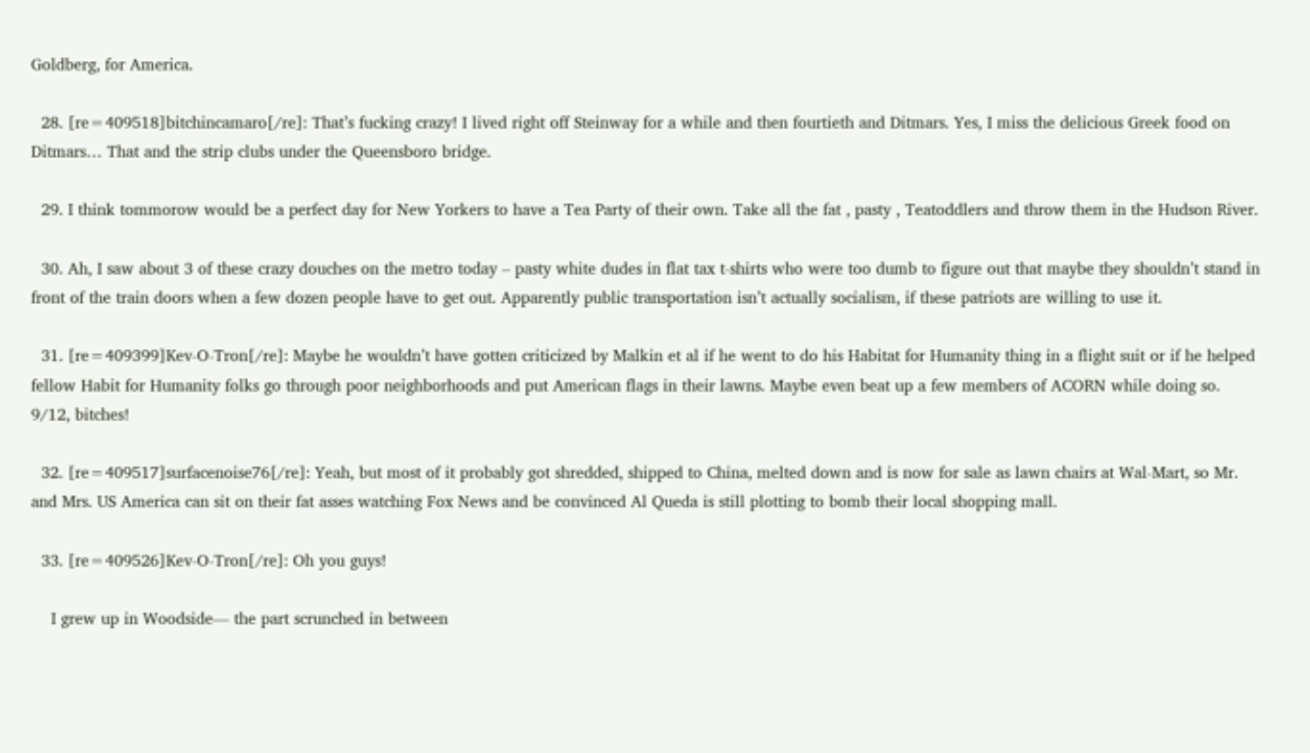Goldberg, for America.

  28. [re=409518]bitchincamaro[/re]: That’s fucking crazy! I lived right off Steinway for a while and then fourtieth and Ditmars. Yes, I miss the delicious Greek food on Ditmars… That and the strip clubs under the Queensboro bridge.

  29. I think tommorow would be a perfect day for New Yorkers to have a Tea Party of their own. Take all the fat , pasty , Teatoddlers and throw them in the Hudson River.

  30. Ah, I saw about 3 of these crazy douches on the metro today – pasty white dudes in flat tax t-shirts who were too dumb to figure out that maybe they shouldn’t stand in front of the train doors when a few dozen people have to get out. Apparently public transportation isn’t actually socialism, if these patriots are willing to use it.

  31. [re=409399]Kev-O-Tron[/re]: Maybe he wouldn’t have gotten criticized by Malkin et al if he went to do his Habitat for Humanity thing in a flight suit or if he helped fellow Habit for Humanity folks go through poor neighborhoods and put American flags in their lawns. Maybe even beat up a few members of ACORN while doing so. 9/12, bitches!

  32. [re=409517]surfacenoise76[/re]: Yeah, but most of it probably got shredded, shipped to China, melted down and is now for sale as lawn chairs at Wal-Mart, so Mr. and Mrs. US America can sit on their fat asses watching Fox News and be convinced Al Queda is still plotting to bomb their local shopping mall.

  33. [re=409526]Kev-O-Tron[/re]: Oh you guys!

    I grew up in Woodside— the part scrunched in between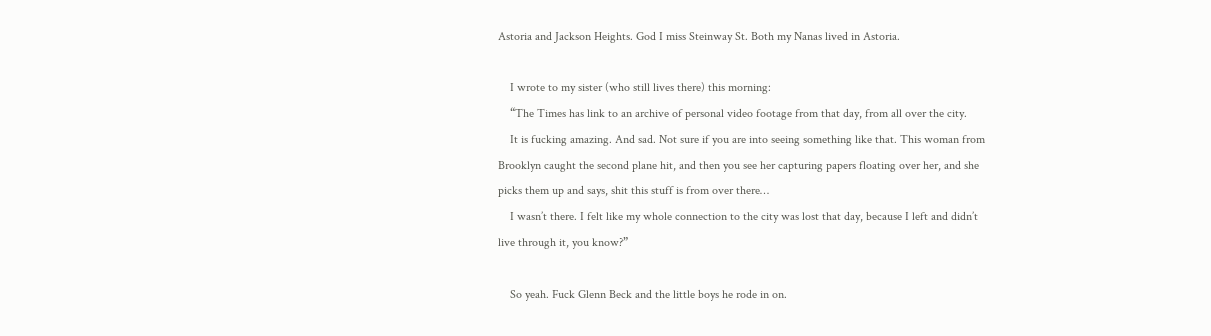Astoria and Jackson Heights. God I miss Steinway St. Both my Nanas lived in Astoria.

    I wrote to my sister (who still lives there) this morning:
    “The Times has link to an archive of personal video footage from that day, from all over the city.
    It is fucking amazing. And sad. Not sure if you are into seeing something like that. This woman from Brooklyn caught the second plane hit, and then you see her capturing papers floating over her, and she picks them up and says, shit this stuff is from over there…
    I wasn’t there. I felt like my whole connection to the city was lost that day, because I left and didn’t live through it, you know?”

    So yeah. Fuck Glenn Beck and the little boys he rode in on.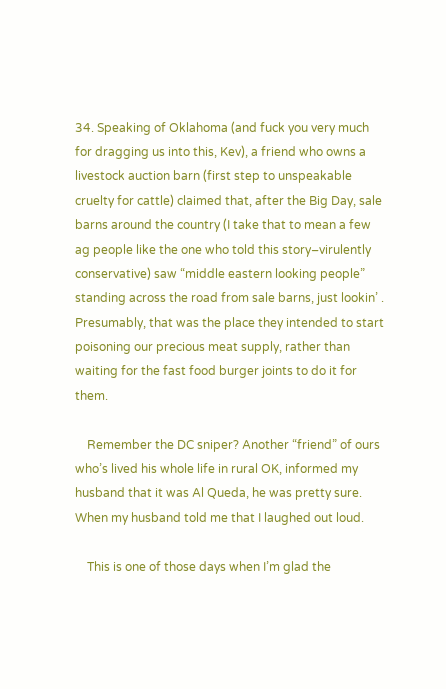34. Speaking of Oklahoma (and fuck you very much for dragging us into this, Kev), a friend who owns a livestock auction barn (first step to unspeakable cruelty for cattle) claimed that, after the Big Day, sale barns around the country (I take that to mean a few ag people like the one who told this story–virulently conservative) saw “middle eastern looking people” standing across the road from sale barns, just lookin’ . Presumably, that was the place they intended to start poisoning our precious meat supply, rather than waiting for the fast food burger joints to do it for them.

    Remember the DC sniper? Another “friend” of ours who’s lived his whole life in rural OK, informed my husband that it was Al Queda, he was pretty sure. When my husband told me that I laughed out loud.

    This is one of those days when I’m glad the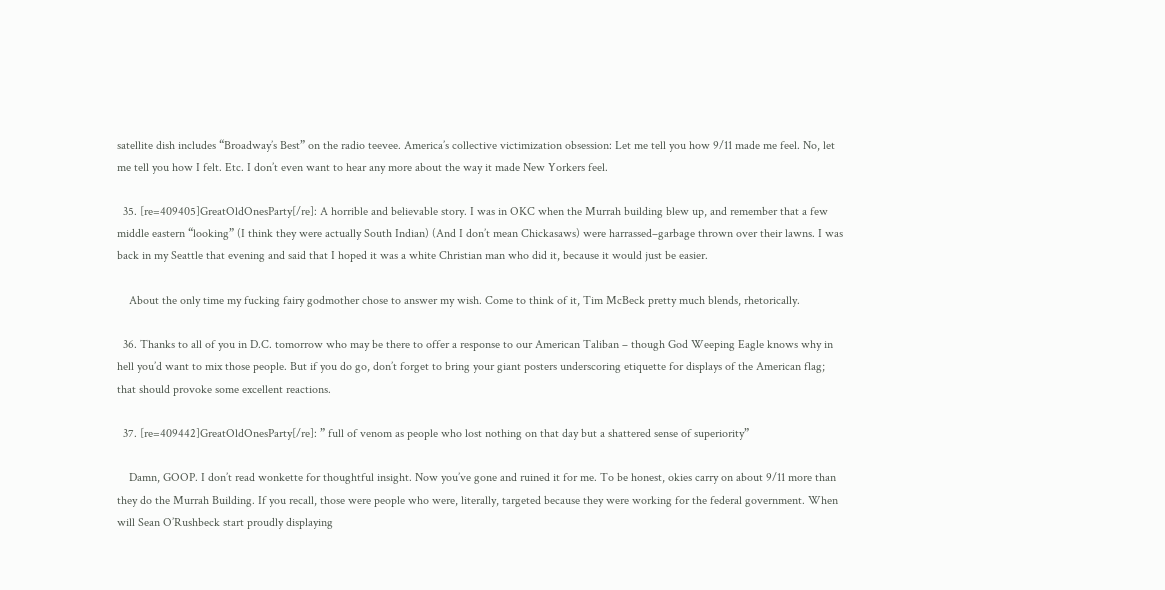satellite dish includes “Broadway’s Best” on the radio teevee. America’s collective victimization obsession: Let me tell you how 9/11 made me feel. No, let me tell you how I felt. Etc. I don’t even want to hear any more about the way it made New Yorkers feel.

  35. [re=409405]GreatOldOnesParty[/re]: A horrible and believable story. I was in OKC when the Murrah building blew up, and remember that a few middle eastern “looking” (I think they were actually South Indian) (And I don’t mean Chickasaws) were harrassed–garbage thrown over their lawns. I was back in my Seattle that evening and said that I hoped it was a white Christian man who did it, because it would just be easier.

    About the only time my fucking fairy godmother chose to answer my wish. Come to think of it, Tim McBeck pretty much blends, rhetorically.

  36. Thanks to all of you in D.C. tomorrow who may be there to offer a response to our American Taliban – though God Weeping Eagle knows why in hell you’d want to mix those people. But if you do go, don’t forget to bring your giant posters underscoring etiquette for displays of the American flag; that should provoke some excellent reactions.

  37. [re=409442]GreatOldOnesParty[/re]: ” full of venom as people who lost nothing on that day but a shattered sense of superiority”

    Damn, GOOP. I don’t read wonkette for thoughtful insight. Now you’ve gone and ruined it for me. To be honest, okies carry on about 9/11 more than they do the Murrah Building. If you recall, those were people who were, literally, targeted because they were working for the federal government. When will Sean O’Rushbeck start proudly displaying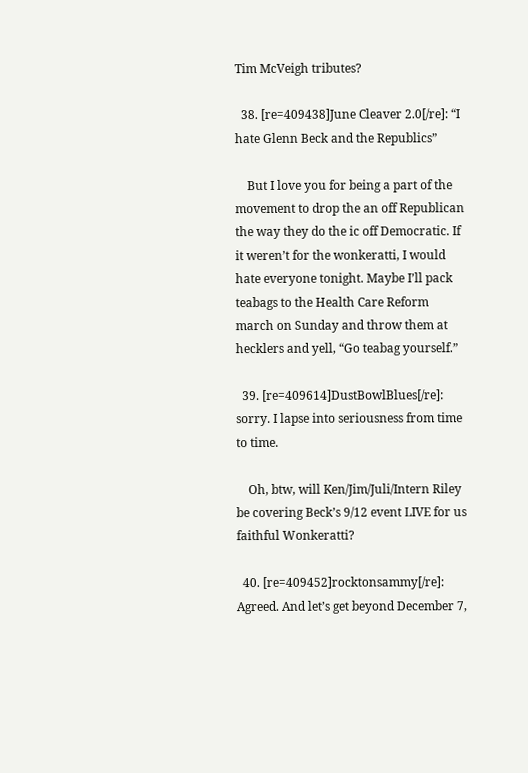Tim McVeigh tributes?

  38. [re=409438]June Cleaver 2.0[/re]: “I hate Glenn Beck and the Republics”

    But I love you for being a part of the movement to drop the an off Republican the way they do the ic off Democratic. If it weren’t for the wonkeratti, I would hate everyone tonight. Maybe I’ll pack teabags to the Health Care Reform march on Sunday and throw them at hecklers and yell, “Go teabag yourself.”

  39. [re=409614]DustBowlBlues[/re]: sorry. I lapse into seriousness from time to time.

    Oh, btw, will Ken/Jim/Juli/Intern Riley be covering Beck’s 9/12 event LIVE for us faithful Wonkeratti?

  40. [re=409452]rocktonsammy[/re]: Agreed. And let’s get beyond December 7,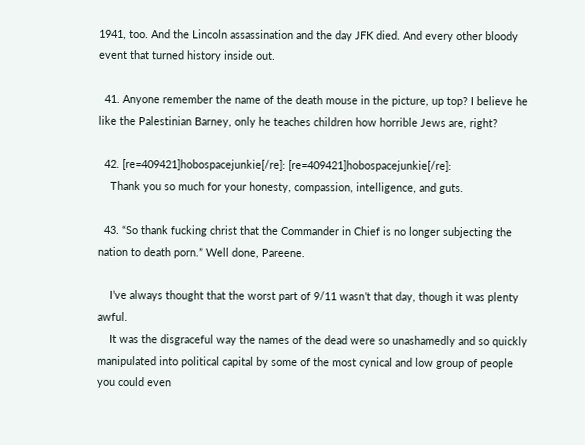1941, too. And the Lincoln assassination and the day JFK died. And every other bloody event that turned history inside out.

  41. Anyone remember the name of the death mouse in the picture, up top? I believe he like the Palestinian Barney, only he teaches children how horrible Jews are, right?

  42. [re=409421]hobospacejunkie[/re]: [re=409421]hobospacejunkie[/re]:
    Thank you so much for your honesty, compassion, intelligence, and guts.

  43. “So thank fucking christ that the Commander in Chief is no longer subjecting the nation to death porn.” Well done, Pareene.

    I’ve always thought that the worst part of 9/11 wasn’t that day, though it was plenty awful.
    It was the disgraceful way the names of the dead were so unashamedly and so quickly manipulated into political capital by some of the most cynical and low group of people you could even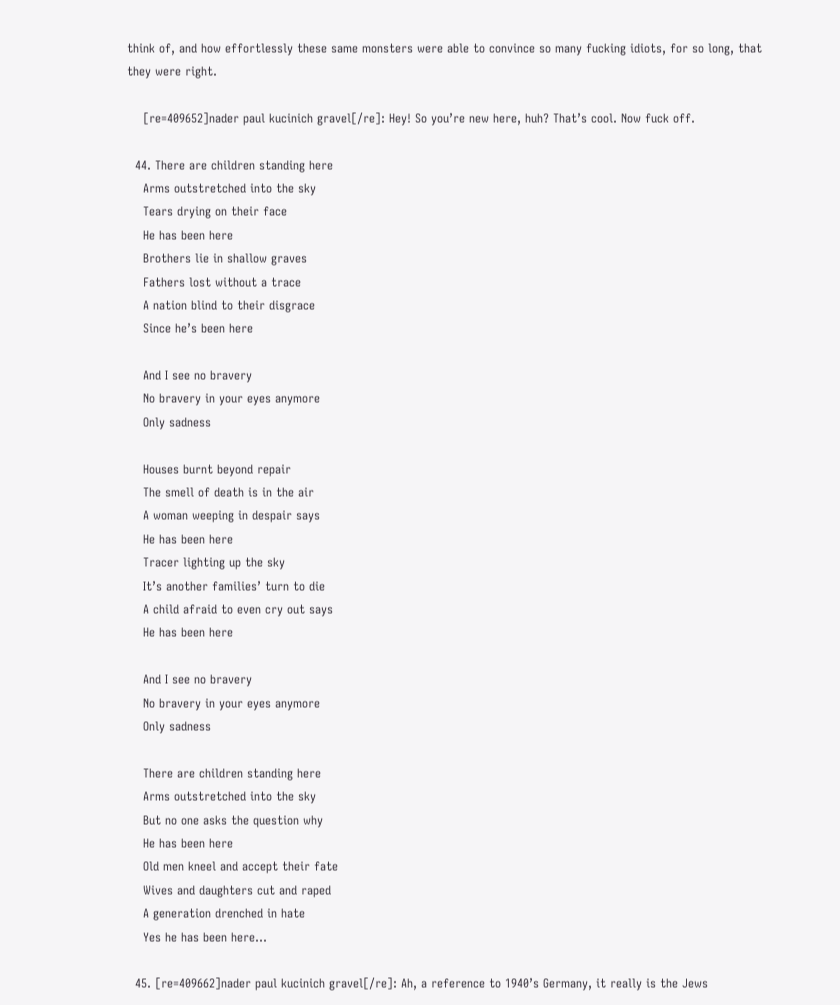think of, and how effortlessly these same monsters were able to convince so many fucking idiots, for so long, that they were right.

    [re=409652]nader paul kucinich gravel[/re]: Hey! So you’re new here, huh? That’s cool. Now fuck off.

  44. There are children standing here
    Arms outstretched into the sky
    Tears drying on their face
    He has been here
    Brothers lie in shallow graves
    Fathers lost without a trace
    A nation blind to their disgrace
    Since he’s been here

    And I see no bravery
    No bravery in your eyes anymore
    Only sadness

    Houses burnt beyond repair
    The smell of death is in the air
    A woman weeping in despair says
    He has been here
    Tracer lighting up the sky
    It’s another families’ turn to die
    A child afraid to even cry out says
    He has been here

    And I see no bravery
    No bravery in your eyes anymore
    Only sadness

    There are children standing here
    Arms outstretched into the sky
    But no one asks the question why
    He has been here
    Old men kneel and accept their fate
    Wives and daughters cut and raped
    A generation drenched in hate
    Yes he has been here…

  45. [re=409662]nader paul kucinich gravel[/re]: Ah, a reference to 1940’s Germany, it really is the Jews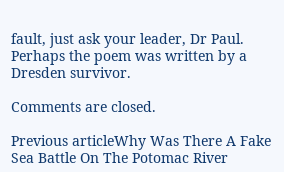fault, just ask your leader, Dr Paul. Perhaps the poem was written by a Dresden survivor.

Comments are closed.

Previous articleWhy Was There A Fake Sea Battle On The Potomac River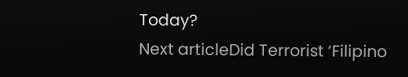Today?
Next articleDid Terrorist ‘Filipino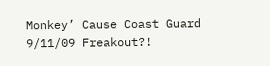Monkey’ Cause Coast Guard 9/11/09 Freakout?!